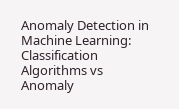Anomaly Detection in Machine Learning: Classification Algorithms vs Anomaly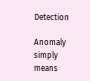Detection

Anomaly simply means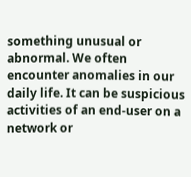something unusual or abnormal. We often encounter anomalies in our daily life. It can be suspicious activities of an end-user on a network or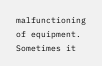malfunctioning of equipment. Sometimes it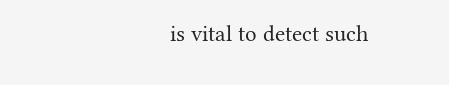is vital to detect such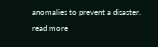anomalies to prevent a disaster.
read more